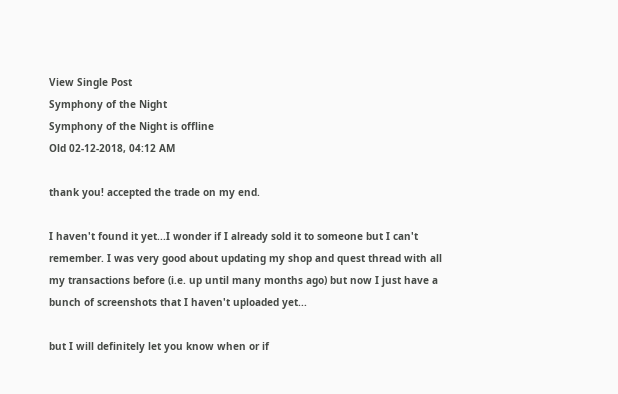View Single Post
Symphony of the Night
Symphony of the Night is offline
Old 02-12-2018, 04:12 AM

thank you! accepted the trade on my end.

I haven't found it yet...I wonder if I already sold it to someone but I can't remember. I was very good about updating my shop and quest thread with all my transactions before (i.e. up until many months ago) but now I just have a bunch of screenshots that I haven't uploaded yet...

but I will definitely let you know when or if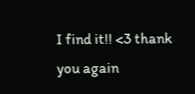I find it!! <3 thank you again